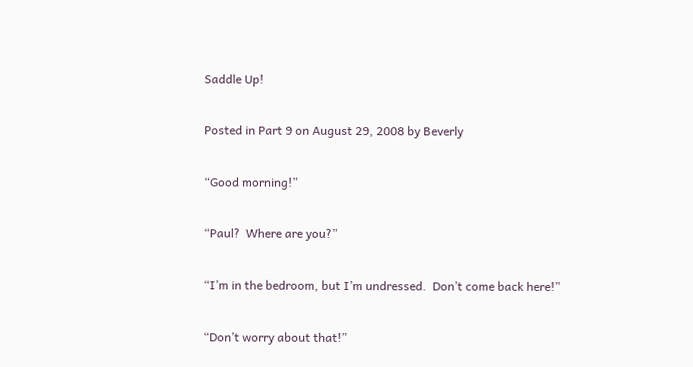Saddle Up!

Posted in Part 9 on August 29, 2008 by Beverly

“Good morning!”

“Paul?  Where are you?”

“I’m in the bedroom, but I’m undressed.  Don’t come back here!”

“Don’t worry about that!”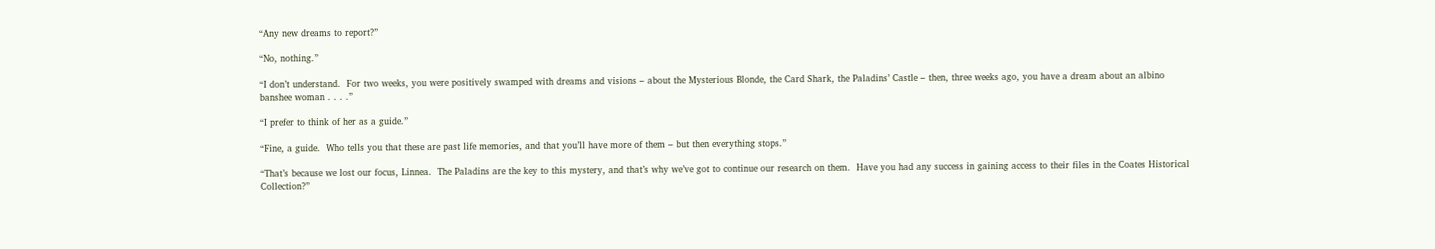“Any new dreams to report?”

“No, nothing.”

“I don’t understand.  For two weeks, you were positively swamped with dreams and visions – about the Mysterious Blonde, the Card Shark, the Paladins’ Castle – then, three weeks ago, you have a dream about an albino banshee woman . . . .”

“I prefer to think of her as a guide.”

“Fine, a guide.  Who tells you that these are past life memories, and that you’ll have more of them – but then everything stops.”

“That’s because we lost our focus, Linnea.  The Paladins are the key to this mystery, and that’s why we’ve got to continue our research on them.  Have you had any success in gaining access to their files in the Coates Historical Collection?”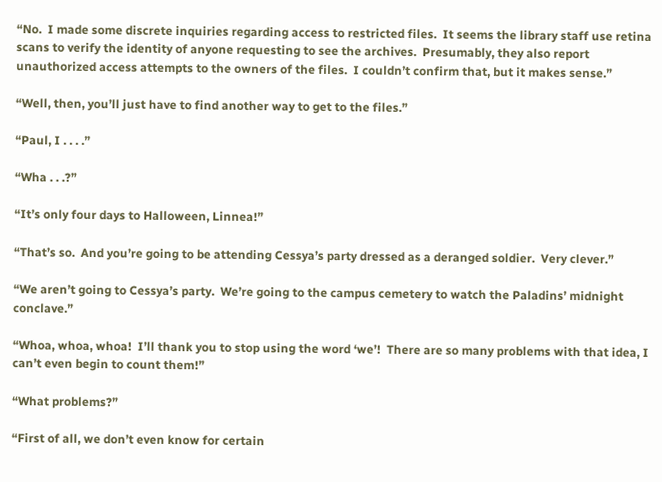“No.  I made some discrete inquiries regarding access to restricted files.  It seems the library staff use retina scans to verify the identity of anyone requesting to see the archives.  Presumably, they also report unauthorized access attempts to the owners of the files.  I couldn’t confirm that, but it makes sense.”

“Well, then, you’ll just have to find another way to get to the files.”

“Paul, I . . . .”

“Wha . . .?”

“It’s only four days to Halloween, Linnea!”

“That’s so.  And you’re going to be attending Cessya’s party dressed as a deranged soldier.  Very clever.”

“We aren’t going to Cessya’s party.  We’re going to the campus cemetery to watch the Paladins’ midnight conclave.”

“Whoa, whoa, whoa!  I’ll thank you to stop using the word ‘we’!  There are so many problems with that idea, I can’t even begin to count them!”

“What problems?”

“First of all, we don’t even know for certain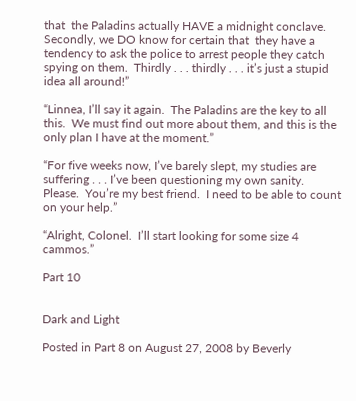that  the Paladins actually HAVE a midnight conclave.  Secondly, we DO know for certain that  they have a tendency to ask the police to arrest people they catch spying on them.  Thirdly . . . thirdly . . . it’s just a stupid idea all around!”

“Linnea, I’ll say it again.  The Paladins are the key to all this.  We must find out more about them, and this is the only plan I have at the moment.”

“For five weeks now, I’ve barely slept, my studies are suffering . . . I’ve been questioning my own sanity.  Please.  You’re my best friend.  I need to be able to count on your help.”

“Alright, Colonel.  I’ll start looking for some size 4 cammos.”

Part 10


Dark and Light

Posted in Part 8 on August 27, 2008 by Beverly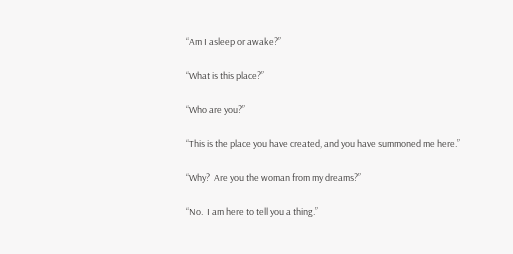“Am I asleep or awake?”

“What is this place?”

“Who are you?”

“This is the place you have created, and you have summoned me here.”

“Why?  Are you the woman from my dreams?”

“No.  I am here to tell you a thing.”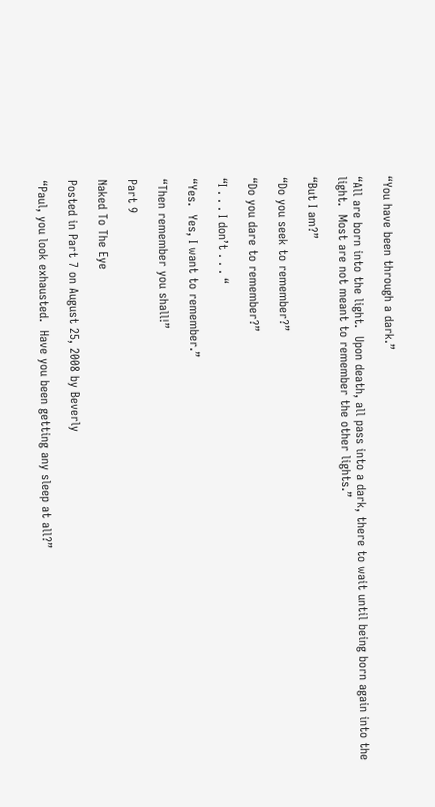“You have been through a dark.”

“All are born into the light.  Upon death, all pass into a dark, there to wait until being born again into the light.  Most are not meant to remember the other lights.”

“But I am?”

“Do you seek to remember?”

“Do you dare to remember?”

“I . . . I don’t . . . “

“Yes.  Yes, I want to remember.”

“Then remember you shall!”

Part 9

Naked To The Eye

Posted in Part 7 on August 25, 2008 by Beverly

“Paul, you look exhausted.  Have you been getting any sleep at all?”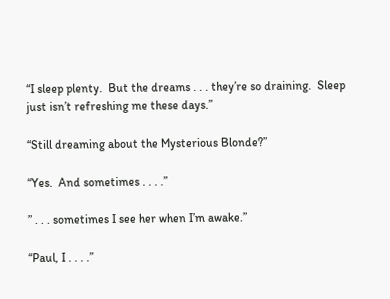“I sleep plenty.  But the dreams . . . they’re so draining.  Sleep just isn’t refreshing me these days.”

“Still dreaming about the Mysterious Blonde?”

“Yes.  And sometimes . . . .”

” . . . sometimes I see her when I’m awake.”

“Paul, I . . . .”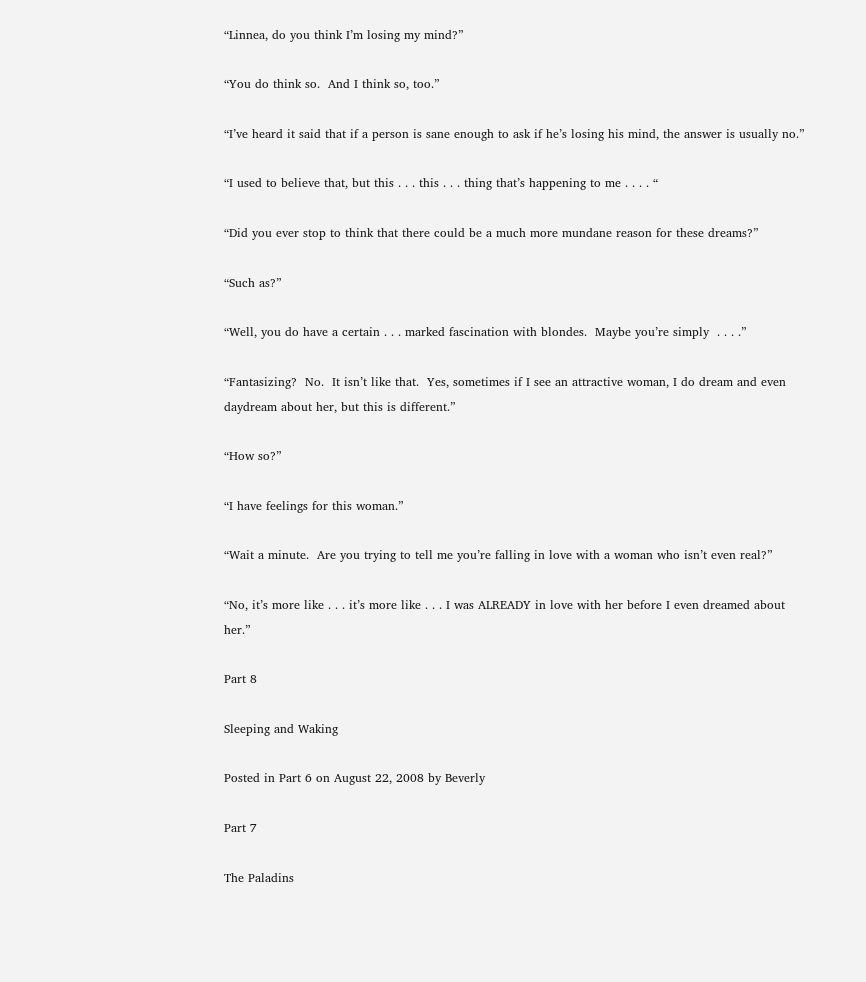“Linnea, do you think I’m losing my mind?”

“You do think so.  And I think so, too.”

“I’ve heard it said that if a person is sane enough to ask if he’s losing his mind, the answer is usually no.”

“I used to believe that, but this . . . this . . . thing that’s happening to me . . . . “

“Did you ever stop to think that there could be a much more mundane reason for these dreams?”

“Such as?”

“Well, you do have a certain . . . marked fascination with blondes.  Maybe you’re simply  . . . .”

“Fantasizing?  No.  It isn’t like that.  Yes, sometimes if I see an attractive woman, I do dream and even daydream about her, but this is different.”

“How so?”

“I have feelings for this woman.”

“Wait a minute.  Are you trying to tell me you’re falling in love with a woman who isn’t even real?”

“No, it’s more like . . . it’s more like . . . I was ALREADY in love with her before I even dreamed about her.”

Part 8

Sleeping and Waking

Posted in Part 6 on August 22, 2008 by Beverly

Part 7

The Paladins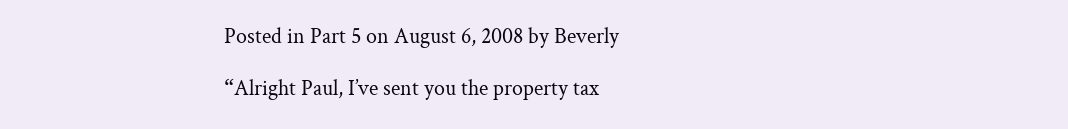Posted in Part 5 on August 6, 2008 by Beverly

“Alright Paul, I’ve sent you the property tax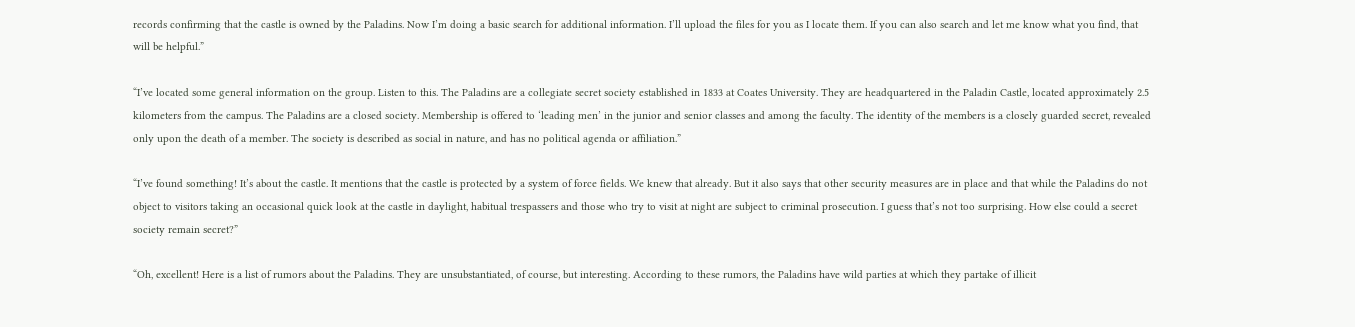records confirming that the castle is owned by the Paladins. Now I’m doing a basic search for additional information. I’ll upload the files for you as I locate them. If you can also search and let me know what you find, that will be helpful.”

“I’ve located some general information on the group. Listen to this. The Paladins are a collegiate secret society established in 1833 at Coates University. They are headquartered in the Paladin Castle, located approximately 2.5 kilometers from the campus. The Paladins are a closed society. Membership is offered to ‘leading men’ in the junior and senior classes and among the faculty. The identity of the members is a closely guarded secret, revealed only upon the death of a member. The society is described as social in nature, and has no political agenda or affiliation.”

“I’ve found something! It’s about the castle. It mentions that the castle is protected by a system of force fields. We knew that already. But it also says that other security measures are in place and that while the Paladins do not object to visitors taking an occasional quick look at the castle in daylight, habitual trespassers and those who try to visit at night are subject to criminal prosecution. I guess that’s not too surprising. How else could a secret society remain secret?”

“Oh, excellent! Here is a list of rumors about the Paladins. They are unsubstantiated, of course, but interesting. According to these rumors, the Paladins have wild parties at which they partake of illicit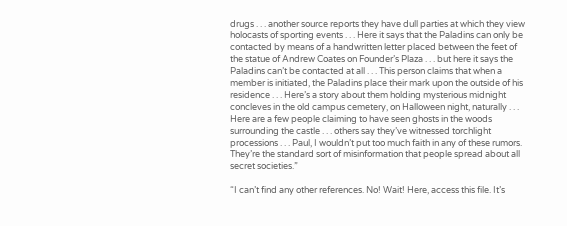drugs . . . another source reports they have dull parties at which they view holocasts of sporting events . . . Here it says that the Paladins can only be contacted by means of a handwritten letter placed between the feet of the statue of Andrew Coates on Founder’s Plaza . . . but here it says the Paladins can’t be contacted at all . . . This person claims that when a member is initiated, the Paladins place their mark upon the outside of his residence . . . Here’s a story about them holding mysterious midnight concleves in the old campus cemetery, on Halloween night, naturally . . . Here are a few people claiming to have seen ghosts in the woods surrounding the castle . . . others say they’ve witnessed torchlight processions . . . Paul, I wouldn’t put too much faith in any of these rumors. They’re the standard sort of misinformation that people spread about all secret societies.”

“I can’t find any other references. No! Wait! Here, access this file. It’s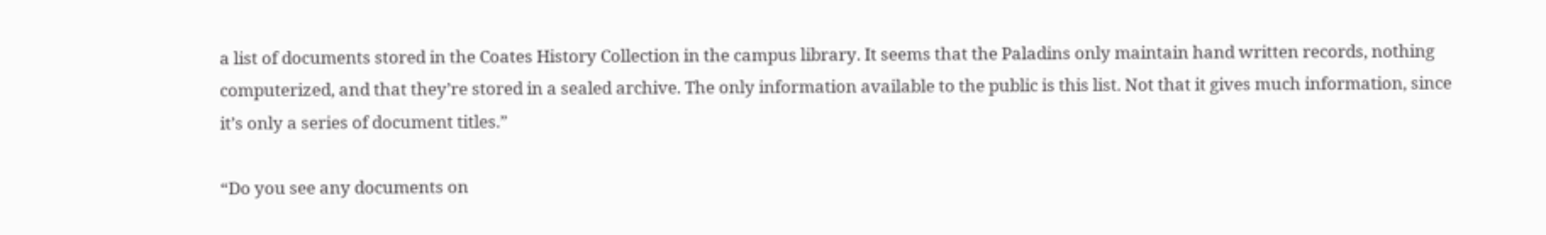a list of documents stored in the Coates History Collection in the campus library. It seems that the Paladins only maintain hand written records, nothing computerized, and that they’re stored in a sealed archive. The only information available to the public is this list. Not that it gives much information, since it’s only a series of document titles.”

“Do you see any documents on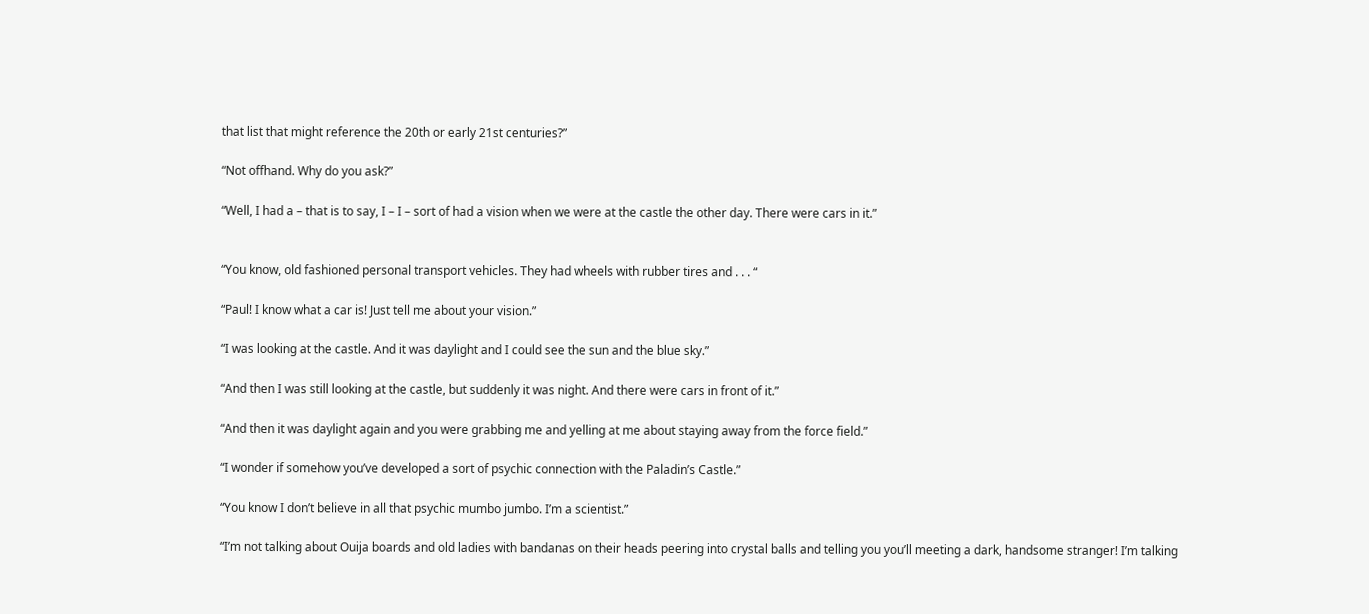that list that might reference the 20th or early 21st centuries?”

“Not offhand. Why do you ask?”

“Well, I had a – that is to say, I – I – sort of had a vision when we were at the castle the other day. There were cars in it.”


“You know, old fashioned personal transport vehicles. They had wheels with rubber tires and . . . “

“Paul! I know what a car is! Just tell me about your vision.”

“I was looking at the castle. And it was daylight and I could see the sun and the blue sky.”

“And then I was still looking at the castle, but suddenly it was night. And there were cars in front of it.”

“And then it was daylight again and you were grabbing me and yelling at me about staying away from the force field.”

“I wonder if somehow you’ve developed a sort of psychic connection with the Paladin’s Castle.”

“You know I don’t believe in all that psychic mumbo jumbo. I’m a scientist.”

“I’m not talking about Ouija boards and old ladies with bandanas on their heads peering into crystal balls and telling you you’ll meeting a dark, handsome stranger! I’m talking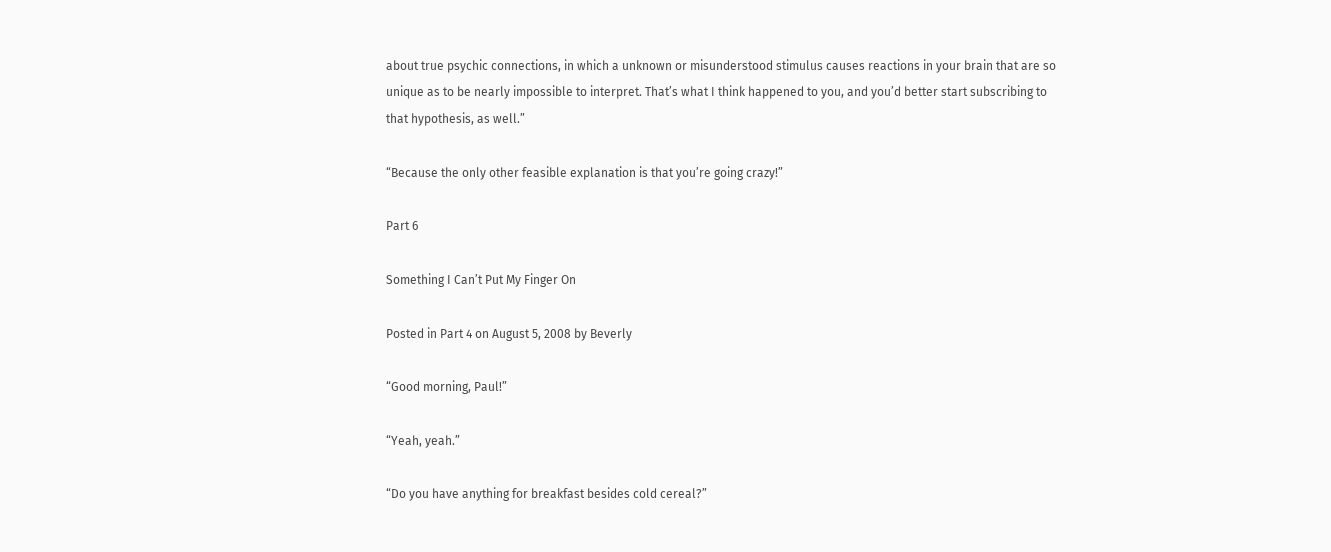about true psychic connections, in which a unknown or misunderstood stimulus causes reactions in your brain that are so unique as to be nearly impossible to interpret. That’s what I think happened to you, and you’d better start subscribing to that hypothesis, as well.”

“Because the only other feasible explanation is that you’re going crazy!”

Part 6

Something I Can’t Put My Finger On

Posted in Part 4 on August 5, 2008 by Beverly

“Good morning, Paul!”

“Yeah, yeah.”

“Do you have anything for breakfast besides cold cereal?”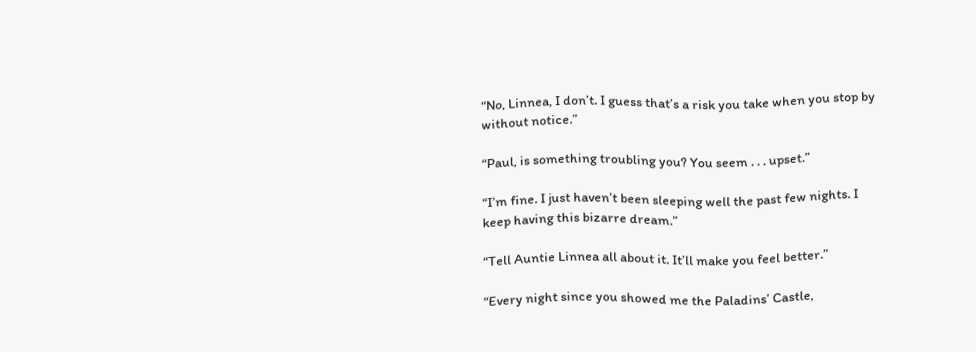“No, Linnea, I don’t. I guess that’s a risk you take when you stop by without notice.”

“Paul, is something troubling you? You seem . . . upset.”

“I’m fine. I just haven’t been sleeping well the past few nights. I keep having this bizarre dream.”

“Tell Auntie Linnea all about it. It’ll make you feel better.”

“Every night since you showed me the Paladins’ Castle,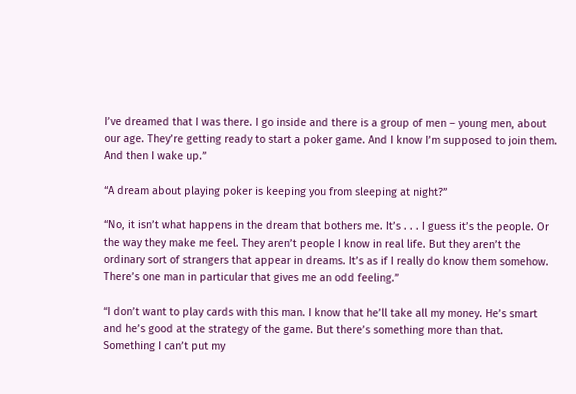I’ve dreamed that I was there. I go inside and there is a group of men – young men, about our age. They’re getting ready to start a poker game. And I know I’m supposed to join them. And then I wake up.”

“A dream about playing poker is keeping you from sleeping at night?”

“No, it isn’t what happens in the dream that bothers me. It’s . . . I guess it’s the people. Or the way they make me feel. They aren’t people I know in real life. But they aren’t the ordinary sort of strangers that appear in dreams. It’s as if I really do know them somehow. There’s one man in particular that gives me an odd feeling.”

“I don’t want to play cards with this man. I know that he’ll take all my money. He’s smart and he’s good at the strategy of the game. But there’s something more than that. Something I can’t put my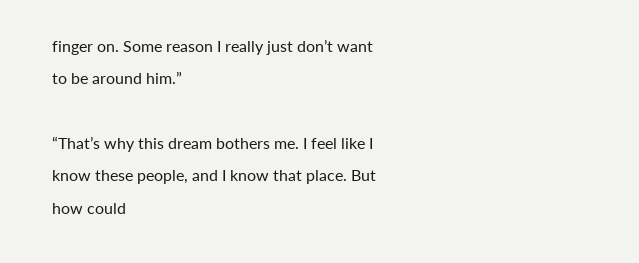finger on. Some reason I really just don’t want to be around him.”

“That’s why this dream bothers me. I feel like I know these people, and I know that place. But how could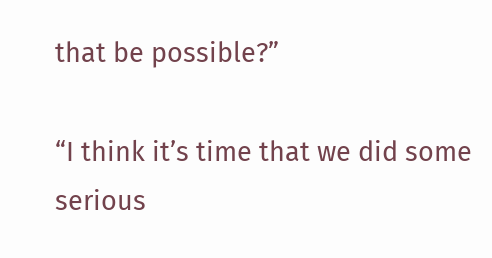that be possible?”

“I think it’s time that we did some serious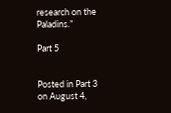research on the Paladins.”

Part 5


Posted in Part 3 on August 4,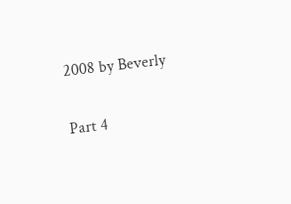2008 by Beverly

Part 4